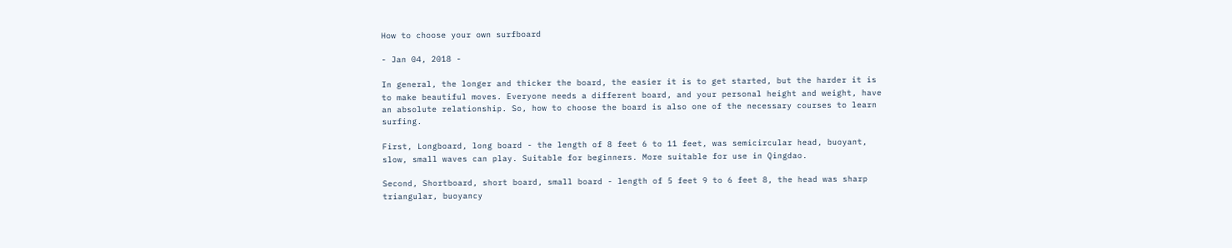How to choose your own surfboard

- Jan 04, 2018 -

In general, the longer and thicker the board, the easier it is to get started, but the harder it is to make beautiful moves. Everyone needs a different board, and your personal height and weight, have an absolute relationship. So, how to choose the board is also one of the necessary courses to learn surfing.

First, Longboard, long board - the length of 8 feet 6 to 11 feet, was semicircular head, buoyant, slow, small waves can play. Suitable for beginners. More suitable for use in Qingdao.

Second, Shortboard, short board, small board - length of 5 feet 9 to 6 feet 8, the head was sharp triangular, buoyancy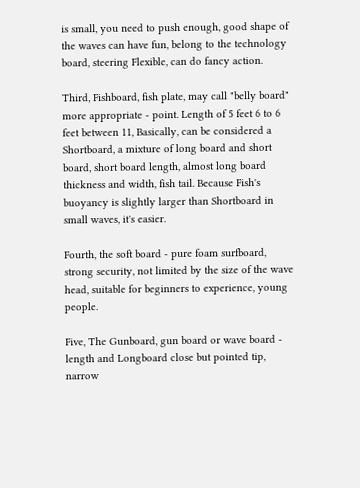is small, you need to push enough, good shape of the waves can have fun, belong to the technology board, steering Flexible, can do fancy action.

Third, Fishboard, fish plate, may call "belly board" more appropriate - point. Length of 5 feet 6 to 6 feet between 11, Basically, can be considered a Shortboard, a mixture of long board and short board, short board length, almost long board thickness and width, fish tail. Because Fish's buoyancy is slightly larger than Shortboard in small waves, it's easier.

Fourth, the soft board - pure foam surfboard, strong security, not limited by the size of the wave head, suitable for beginners to experience, young people.

Five, The Gunboard, gun board or wave board - length and Longboard close but pointed tip, narrow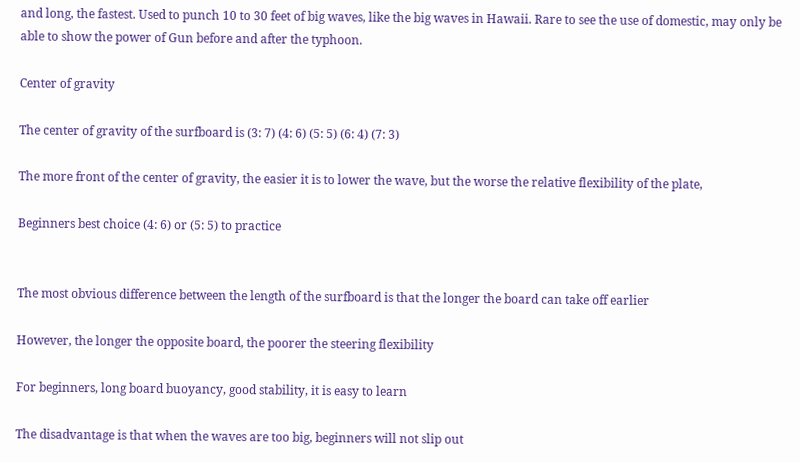and long, the fastest. Used to punch 10 to 30 feet of big waves, like the big waves in Hawaii. Rare to see the use of domestic, may only be able to show the power of Gun before and after the typhoon.

Center of gravity

The center of gravity of the surfboard is (3: 7) (4: 6) (5: 5) (6: 4) (7: 3)

The more front of the center of gravity, the easier it is to lower the wave, but the worse the relative flexibility of the plate,

Beginners best choice (4: 6) or (5: 5) to practice


The most obvious difference between the length of the surfboard is that the longer the board can take off earlier

However, the longer the opposite board, the poorer the steering flexibility

For beginners, long board buoyancy, good stability, it is easy to learn

The disadvantage is that when the waves are too big, beginners will not slip out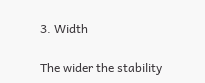3. Width

The wider the stability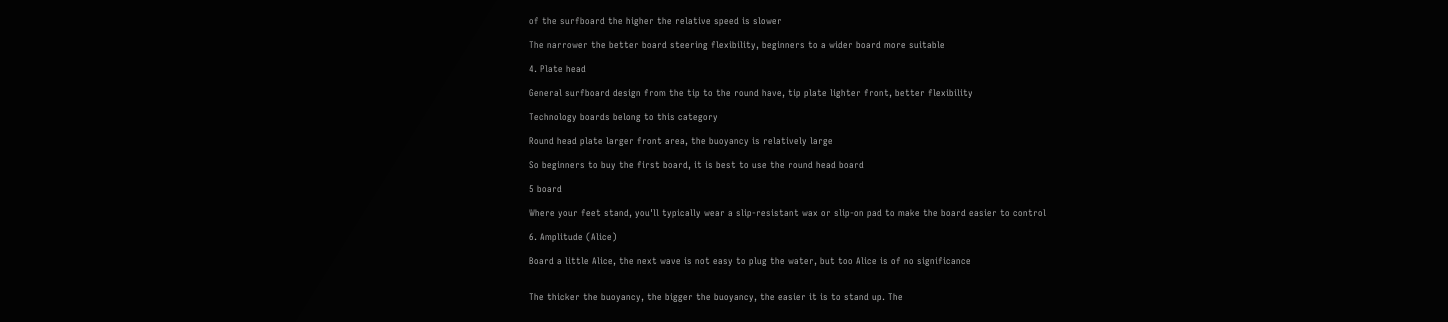of the surfboard the higher the relative speed is slower

The narrower the better board steering flexibility, beginners to a wider board more suitable

4. Plate head

General surfboard design from the tip to the round have, tip plate lighter front, better flexibility

Technology boards belong to this category

Round head plate larger front area, the buoyancy is relatively large

So beginners to buy the first board, it is best to use the round head board

5 board

Where your feet stand, you'll typically wear a slip-resistant wax or slip-on pad to make the board easier to control

6. Amplitude (Alice)

Board a little Alice, the next wave is not easy to plug the water, but too Alice is of no significance


The thicker the buoyancy, the bigger the buoyancy, the easier it is to stand up. The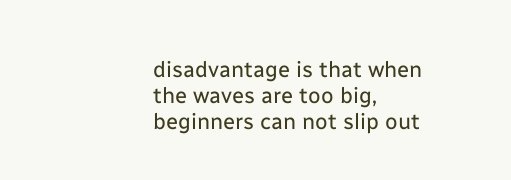disadvantage is that when the waves are too big, beginners can not slip out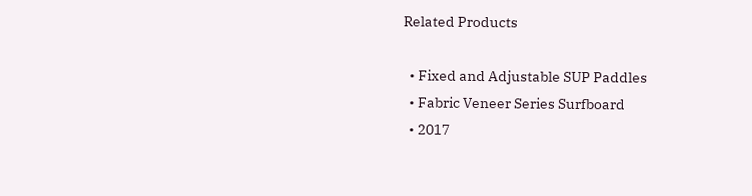Related Products

  • Fixed and Adjustable SUP Paddles
  • Fabric Veneer Series Surfboard
  • 2017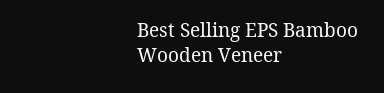Best Selling EPS Bamboo Wooden Veneer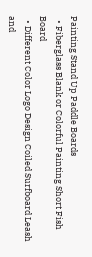Painting Stand Up Paddle Boards
  • Fiberglass Blank or Colorful Painting Short Fish Board
  • Different Color Logo Design Coiled Surfboard Leash and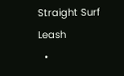Straight Surf Leash
  •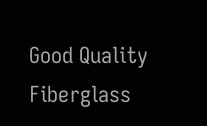Good Quality Fiberglass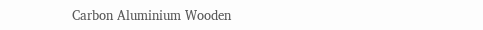Carbon Aluminium Wooden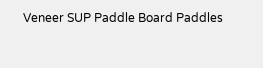Veneer SUP Paddle Board Paddles